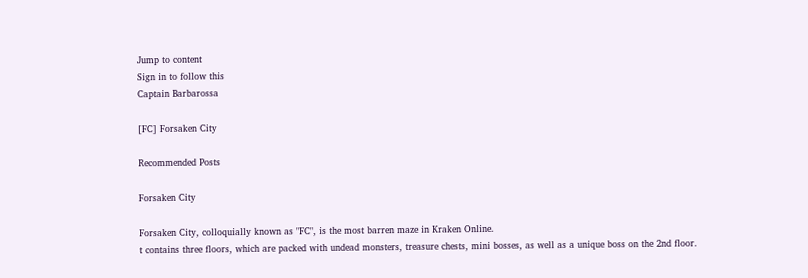Jump to content
Sign in to follow this
Captain Barbarossa

[FC] Forsaken City

Recommended Posts

Forsaken City

Forsaken City, colloquially known as "FC", is the most barren maze in Kraken Online.
t contains three floors, which are packed with undead monsters, treasure chests, mini bosses, as well as a unique boss on the 2nd floor.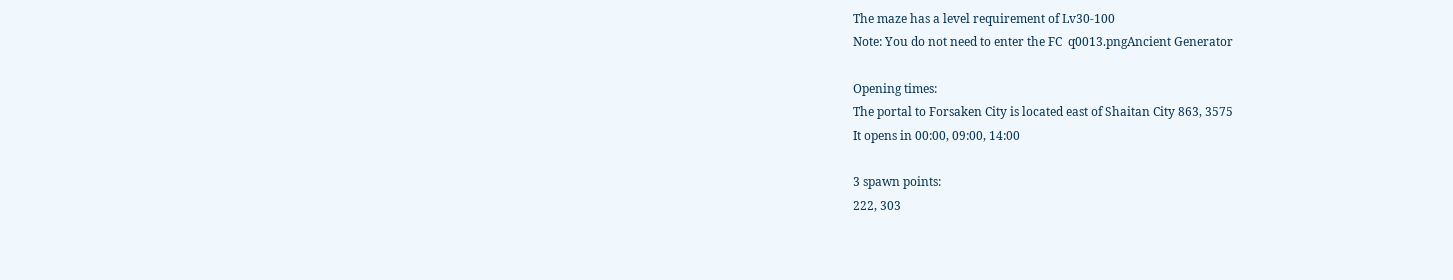The maze has a level requirement of Lv30-100
Note: You do not need to enter the FC  q0013.pngAncient Generator

Opening times:
The portal to Forsaken City is located east of Shaitan City 863, 3575
It opens in 00:00, 09:00, 14:00

3 spawn points:
222, 303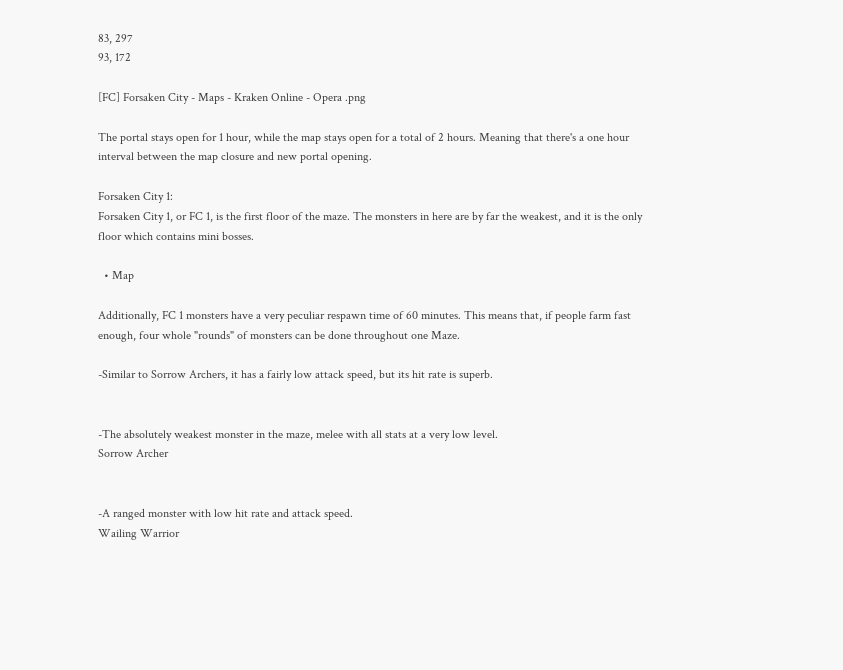83, 297
93, 172

[FC] Forsaken City - Maps - Kraken Online - Opera .png

The portal stays open for 1 hour, while the map stays open for a total of 2 hours. Meaning that there's a one hour interval between the map closure and new portal opening.

Forsaken City 1:
Forsaken City 1, or FC 1, is the first floor of the maze. The monsters in here are by far the weakest, and it is the only floor which contains mini bosses.

  • Map

Additionally, FC 1 monsters have a very peculiar respawn time of 60 minutes. This means that, if people farm fast enough, four whole "rounds" of monsters can be done throughout one Maze.

-Similar to Sorrow Archers, it has a fairly low attack speed, but its hit rate is superb.


-The absolutely weakest monster in the maze, melee with all stats at a very low level.
Sorrow Archer


-A ranged monster with low hit rate and attack speed.
Wailing Warrior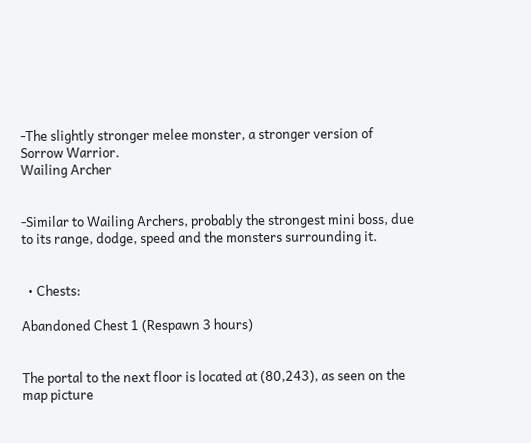-The slightly stronger melee monster, a stronger version of Sorrow Warrior.
Wailing Archer


-Similar to Wailing Archers, probably the strongest mini boss, due to its range, dodge, speed and the monsters surrounding it.


  • Chests:

Abandoned Chest 1 (Respawn 3 hours)


The portal to the next floor is located at (80,243), as seen on the map picture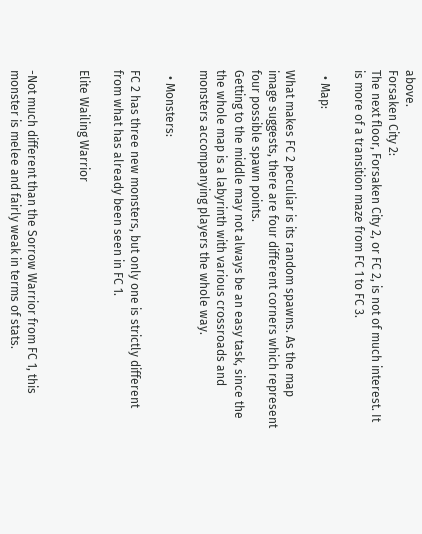above.
Forsaken City 2:
The next floor, Forsaken City 2, or FC 2, is not of much interest. It is more of a transition maze from FC 1 to FC 3.

  • Map:

What makes FC 2 peculiar is its random spawns. As the map image suggests, there are four different corners which represent four possible spawn points.
Getting to the middle may not always be an easy task, since the the whole map is a labyrinth with various crossroads and monsters accompanying players the whole way.

  • Monsters:

FC 2 has three new monsters, but only one is strictly different from what has already been seen in FC 1.

Elite Wailing Warrior


-Not much different than the Sorrow Warrior from FC 1, this monster is melee and fairly weak in terms of stats.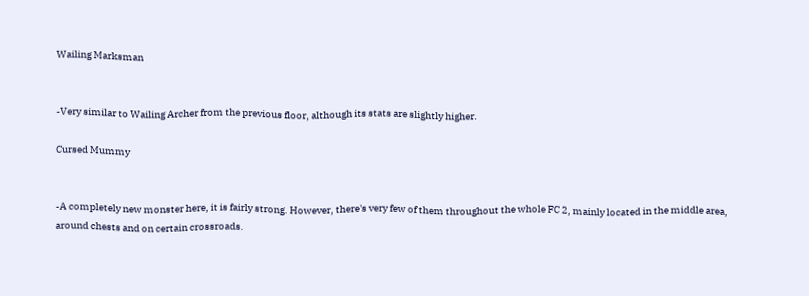Wailing Marksman


-Very similar to Wailing Archer from the previous floor, although its stats are slightly higher.

Cursed Mummy


-A completely new monster here, it is fairly strong. However, there's very few of them throughout the whole FC 2, mainly located in the middle area, around chests and on certain crossroads.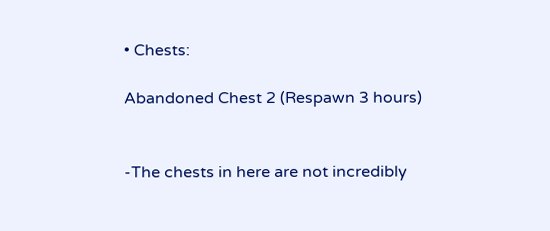• Chests:

Abandoned Chest 2 (Respawn 3 hours)


-The chests in here are not incredibly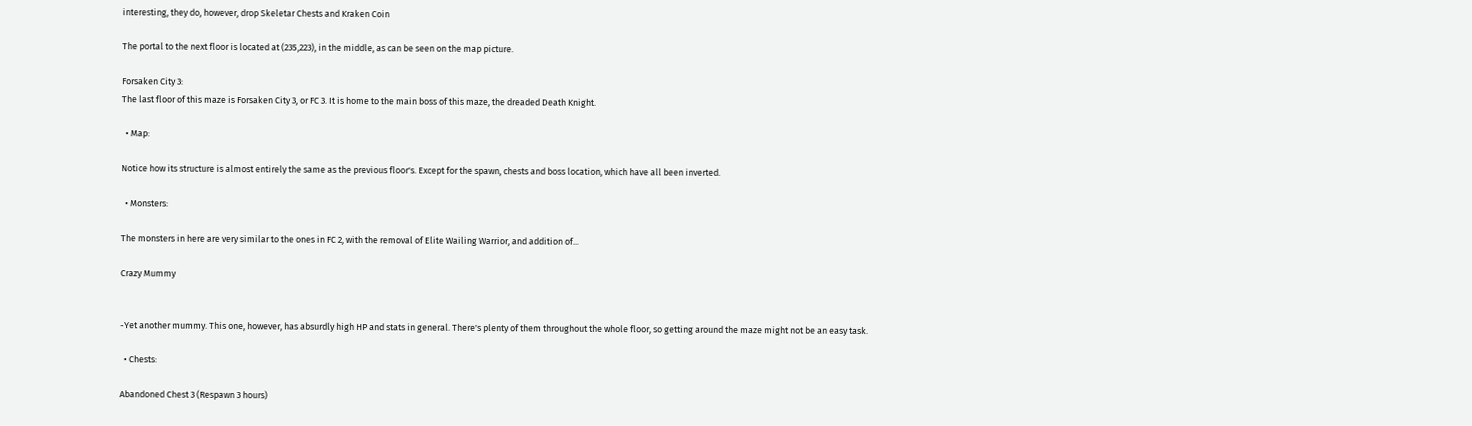interesting, they do, however, drop Skeletar Chests and Kraken Coin

The portal to the next floor is located at (235,223), in the middle, as can be seen on the map picture.

Forsaken City 3:
The last floor of this maze is Forsaken City 3, or FC 3. It is home to the main boss of this maze, the dreaded Death Knight.

  • Map:

Notice how its structure is almost entirely the same as the previous floor's. Except for the spawn, chests and boss location, which have all been inverted.

  • Monsters:

The monsters in here are very similar to the ones in FC 2, with the removal of Elite Wailing Warrior, and addition of...

Crazy Mummy


-Yet another mummy. This one, however, has absurdly high HP and stats in general. There's plenty of them throughout the whole floor, so getting around the maze might not be an easy task.

  • Chests:

Abandoned Chest 3 (Respawn 3 hours)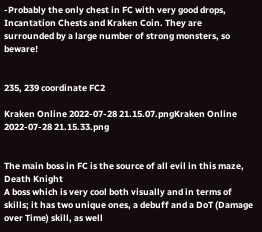-Probably the only chest in FC with very good drops, Incantation Chests and Kraken Coin. They are surrounded by a large number of strong monsters, so beware!


235, 239 coordinate FC2

Kraken Online 2022-07-28 21.15.07.pngKraken Online 2022-07-28 21.15.33.png


The main boss in FC is the source of all evil in this maze, Death Knight
A boss which is very cool both visually and in terms of skills; it has two unique ones, a debuff and a DoT (Damage over Time) skill, as well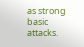as strong basic attacks.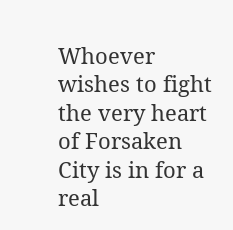Whoever wishes to fight the very heart of Forsaken City is in for a real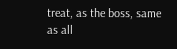treat, as the boss, same as all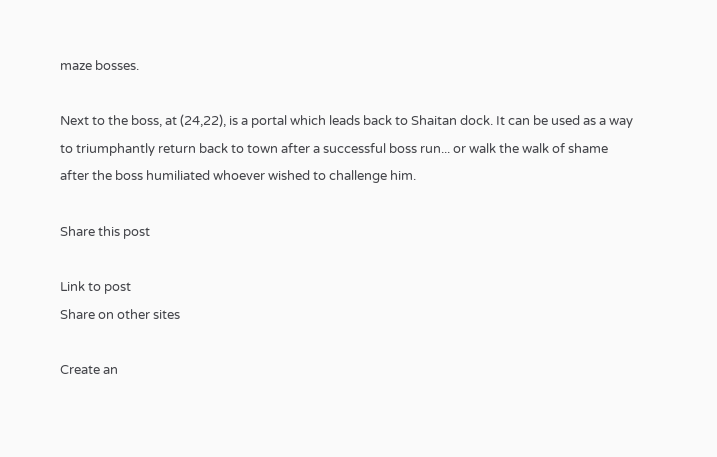maze bosses.

Next to the boss, at (24,22), is a portal which leads back to Shaitan dock. It can be used as a way to triumphantly return back to town after a successful boss run... or walk the walk of shame after the boss humiliated whoever wished to challenge him.

Share this post

Link to post
Share on other sites

Create an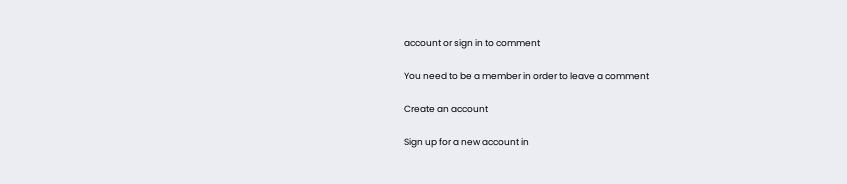account or sign in to comment

You need to be a member in order to leave a comment

Create an account

Sign up for a new account in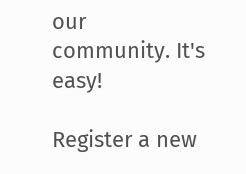our community. It's easy!

Register a new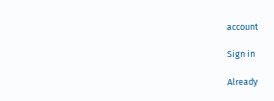account

Sign in

Already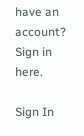have an account? Sign in here.

Sign In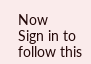Now
Sign in to follow this